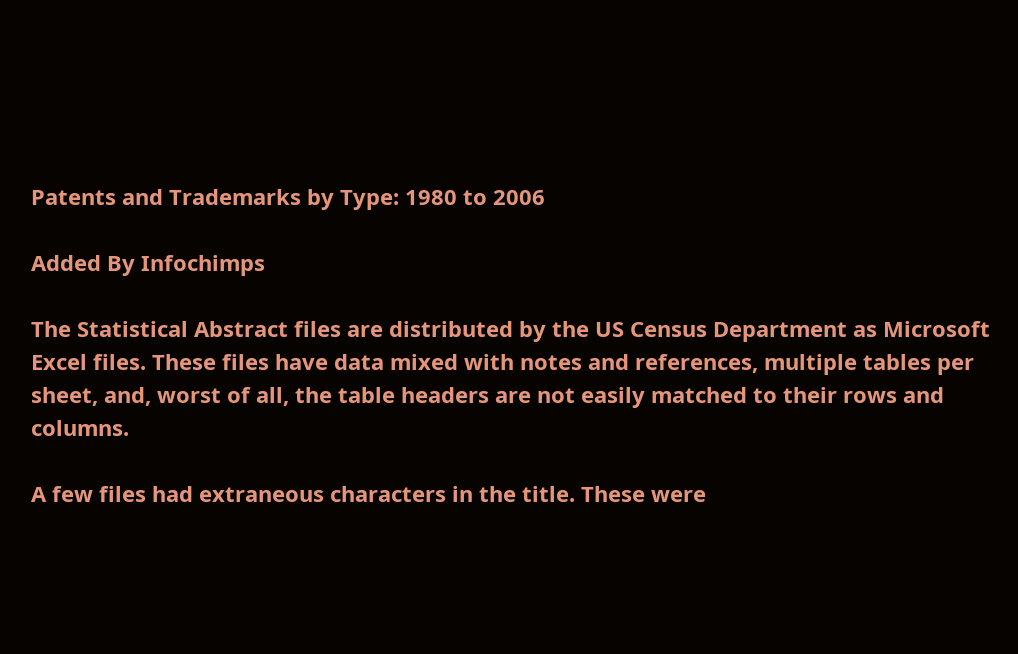Patents and Trademarks by Type: 1980 to 2006

Added By Infochimps

The Statistical Abstract files are distributed by the US Census Department as Microsoft Excel files. These files have data mixed with notes and references, multiple tables per sheet, and, worst of all, the table headers are not easily matched to their rows and columns.

A few files had extraneous characters in the title. These were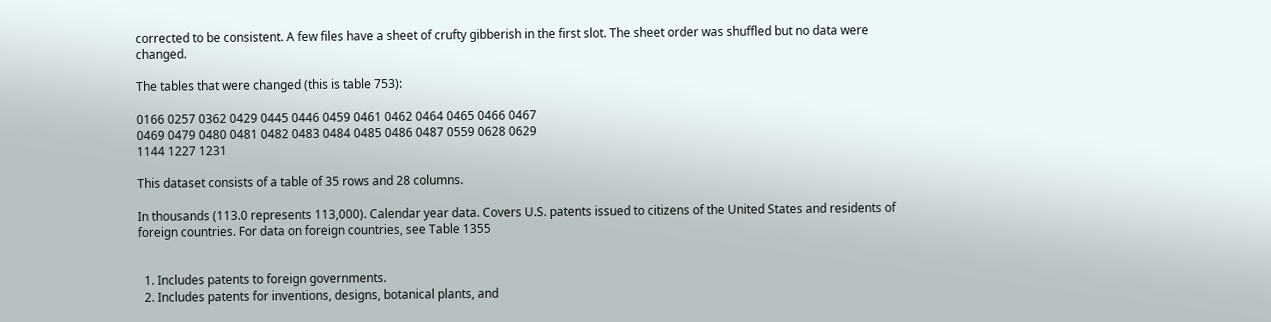corrected to be consistent. A few files have a sheet of crufty gibberish in the first slot. The sheet order was shuffled but no data were changed.

The tables that were changed (this is table 753):

0166 0257 0362 0429 0445 0446 0459 0461 0462 0464 0465 0466 0467
0469 0479 0480 0481 0482 0483 0484 0485 0486 0487 0559 0628 0629
1144 1227 1231

This dataset consists of a table of 35 rows and 28 columns.

In thousands (113.0 represents 113,000). Calendar year data. Covers U.S. patents issued to citizens of the United States and residents of foreign countries. For data on foreign countries, see Table 1355


  1. Includes patents to foreign governments.
  2. Includes patents for inventions, designs, botanical plants, and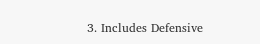3. Includes Defensive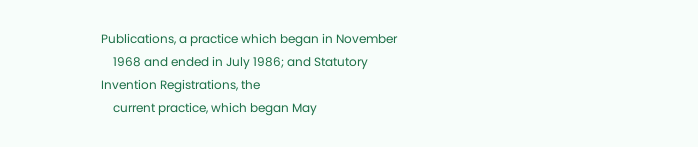Publications, a practice which began in November
    1968 and ended in July 1986; and Statutory Invention Registrations, the
    current practice, which began May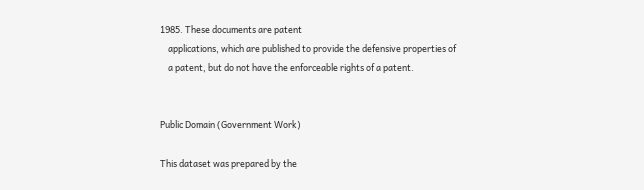1985. These documents are patent
    applications, which are published to provide the defensive properties of
    a patent, but do not have the enforceable rights of a patent.


Public Domain (Government Work)

This dataset was prepared by the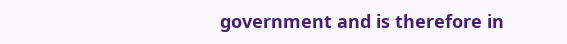government and is therefore in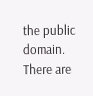the public domain. There are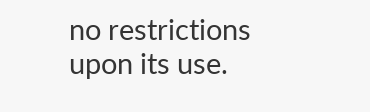no restrictions upon its use.